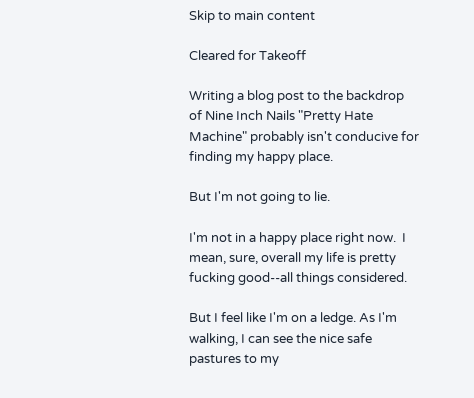Skip to main content

Cleared for Takeoff

Writing a blog post to the backdrop of Nine Inch Nails "Pretty Hate Machine" probably isn't conducive for finding my happy place.

But I'm not going to lie.

I'm not in a happy place right now.  I mean, sure, overall my life is pretty fucking good--all things considered.

But I feel like I'm on a ledge. As I'm walking, I can see the nice safe pastures to my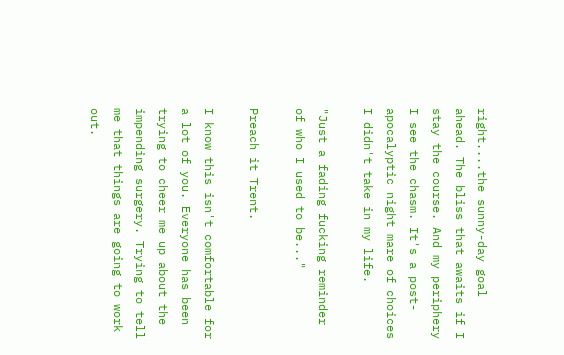right....the sunny-day goal ahead. The bliss that awaits if I stay the course. And my periphery I see the chasm. It's a post-apocalyptic night mare of choices I didn't take in my life.

"Just a fading fucking reminder of who I used to be..."

Preach it Trent.

I know this isn't comfortable for a lot of you. Everyone has been trying to cheer me up about the impending surgery. Trying to tell me that things are going to work out.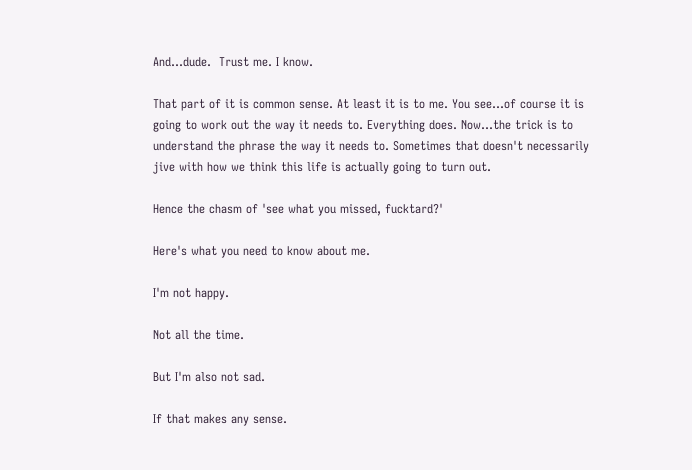And...dude.  Trust me. I know.

That part of it is common sense. At least it is to me. You see...of course it is going to work out the way it needs to. Everything does. Now...the trick is to understand the phrase the way it needs to. Sometimes that doesn't necessarily jive with how we think this life is actually going to turn out.

Hence the chasm of 'see what you missed, fucktard?'

Here's what you need to know about me.

I'm not happy.

Not all the time.

But I'm also not sad.

If that makes any sense.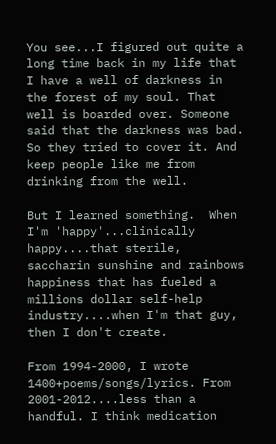You see...I figured out quite a long time back in my life that I have a well of darkness in the forest of my soul. That well is boarded over. Someone said that the darkness was bad. So they tried to cover it. And keep people like me from drinking from the well.

But I learned something.  When I'm 'happy'...clinically happy....that sterile, saccharin sunshine and rainbows happiness that has fueled a millions dollar self-help industry....when I'm that guy, then I don't create.

From 1994-2000, I wrote 1400+poems/songs/lyrics. From 2001-2012....less than a handful. I think medication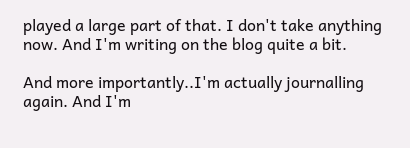played a large part of that. I don't take anything now. And I'm writing on the blog quite a bit.

And more importantly..I'm actually journalling again. And I'm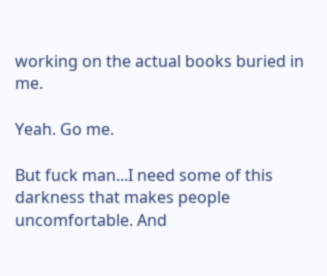working on the actual books buried in me.

Yeah. Go me.

But fuck man...I need some of this darkness that makes people uncomfortable. And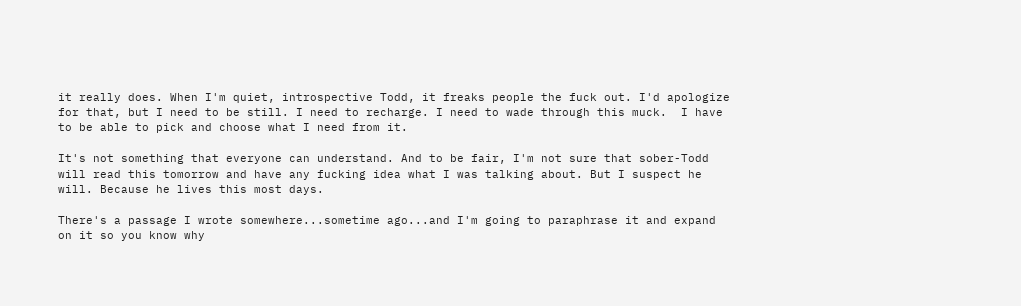it really does. When I'm quiet, introspective Todd, it freaks people the fuck out. I'd apologize for that, but I need to be still. I need to recharge. I need to wade through this muck.  I have to be able to pick and choose what I need from it.

It's not something that everyone can understand. And to be fair, I'm not sure that sober-Todd will read this tomorrow and have any fucking idea what I was talking about. But I suspect he will. Because he lives this most days.

There's a passage I wrote somewhere...sometime ago...and I'm going to paraphrase it and expand on it so you know why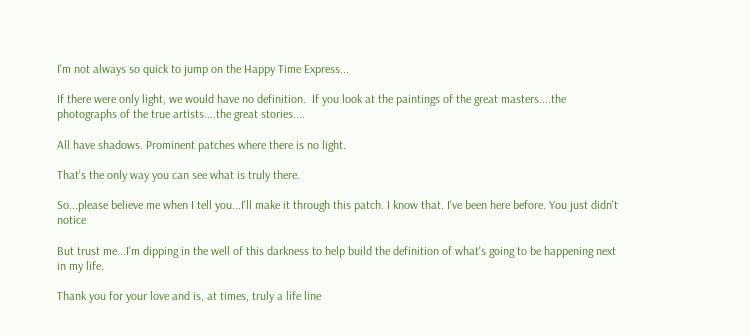I'm not always so quick to jump on the Happy Time Express...

If there were only light, we would have no definition.  If you look at the paintings of the great masters....the photographs of the true artists....the great stories....

All have shadows. Prominent patches where there is no light.

That's the only way you can see what is truly there.

So...please believe me when I tell you...I'll make it through this patch. I know that. I've been here before. You just didn't notice

But trust me...I'm dipping in the well of this darkness to help build the definition of what's going to be happening next in my life.

Thank you for your love and is, at times, truly a life line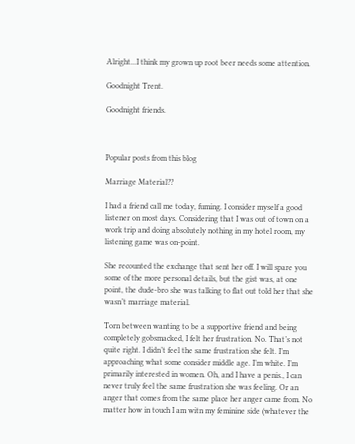Alright...I think my grown up root beer needs some attention.

Goodnight Trent.

Goodnight friends.



Popular posts from this blog

Marriage Material??

I had a friend call me today, fuming. I consider myself a good listener on most days. Considering that I was out of town on a work trip and doing absolutely nothing in my hotel room, my listening game was on-point.

She recounted the exchange that sent her off. I will spare you some of the more personal details, but the gist was, at one point, the dude-bro she was talking to flat out told her that she wasn’t marriage material.

Torn between wanting to be a supportive friend and being completely gobsmacked, I felt her frustration. No. That’s not quite right. I didn’t feel the same frustration she felt. I’m approaching what some consider middle age. I’m white. I’m primarily interested in women. Oh, and I have a penis., I can never truly feel the same frustration she was feeling. Or an anger that comes from the same place her anger came from. No matter how in touch I am witn my feminine side (whatever the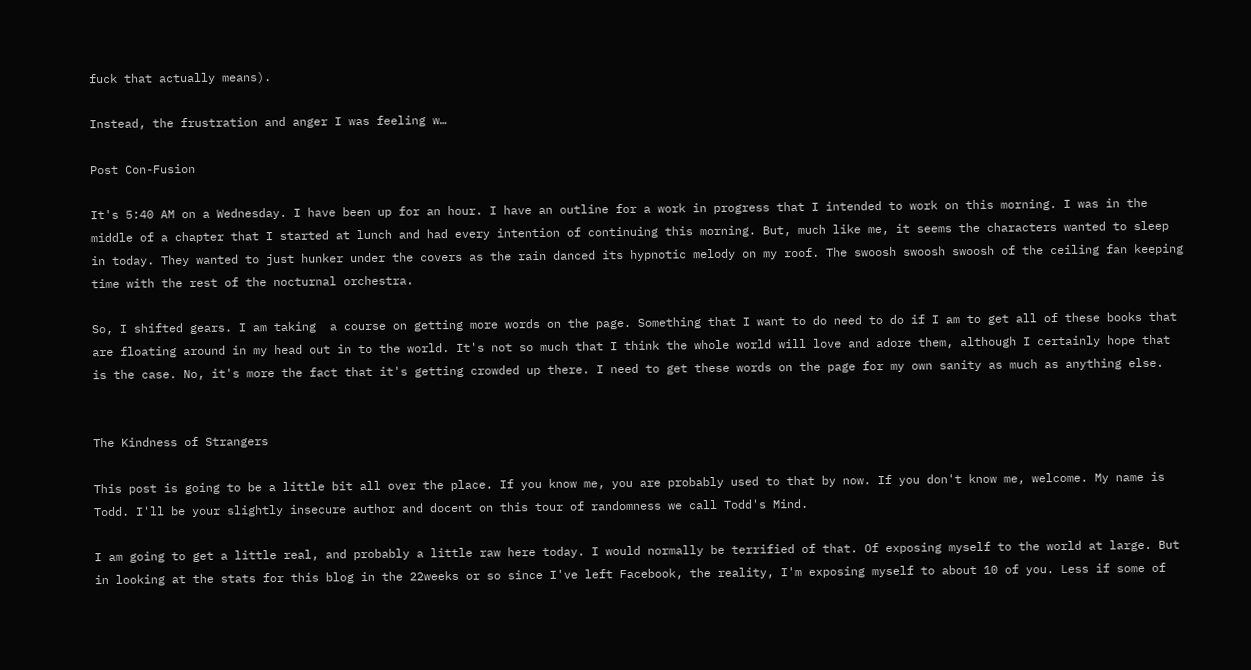fuck that actually means).

Instead, the frustration and anger I was feeling w…

Post Con-Fusion

It's 5:40 AM on a Wednesday. I have been up for an hour. I have an outline for a work in progress that I intended to work on this morning. I was in the middle of a chapter that I started at lunch and had every intention of continuing this morning. But, much like me, it seems the characters wanted to sleep in today. They wanted to just hunker under the covers as the rain danced its hypnotic melody on my roof. The swoosh swoosh swoosh of the ceiling fan keeping time with the rest of the nocturnal orchestra.

So, I shifted gears. I am taking  a course on getting more words on the page. Something that I want to do need to do if I am to get all of these books that are floating around in my head out in to the world. It's not so much that I think the whole world will love and adore them, although I certainly hope that is the case. No, it's more the fact that it's getting crowded up there. I need to get these words on the page for my own sanity as much as anything else.


The Kindness of Strangers

This post is going to be a little bit all over the place. If you know me, you are probably used to that by now. If you don't know me, welcome. My name is Todd. I'll be your slightly insecure author and docent on this tour of randomness we call Todd's Mind.

I am going to get a little real, and probably a little raw here today. I would normally be terrified of that. Of exposing myself to the world at large. But in looking at the stats for this blog in the 22weeks or so since I've left Facebook, the reality, I'm exposing myself to about 10 of you. Less if some of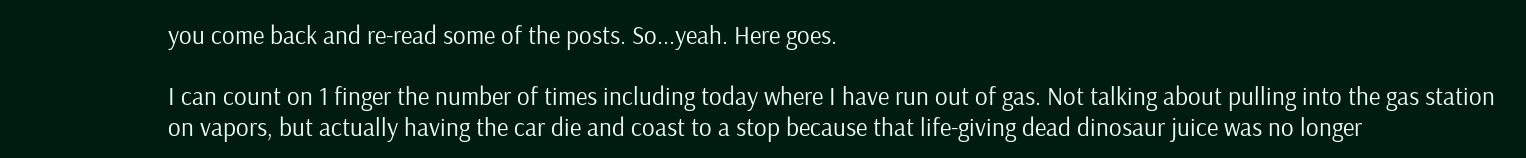you come back and re-read some of the posts. So...yeah. Here goes.

I can count on 1 finger the number of times including today where I have run out of gas. Not talking about pulling into the gas station on vapors, but actually having the car die and coast to a stop because that life-giving dead dinosaur juice was no longer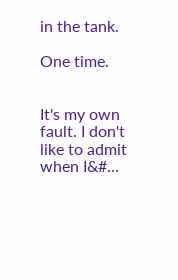in the tank.

One time.


It's my own fault. I don't like to admit when I&#…